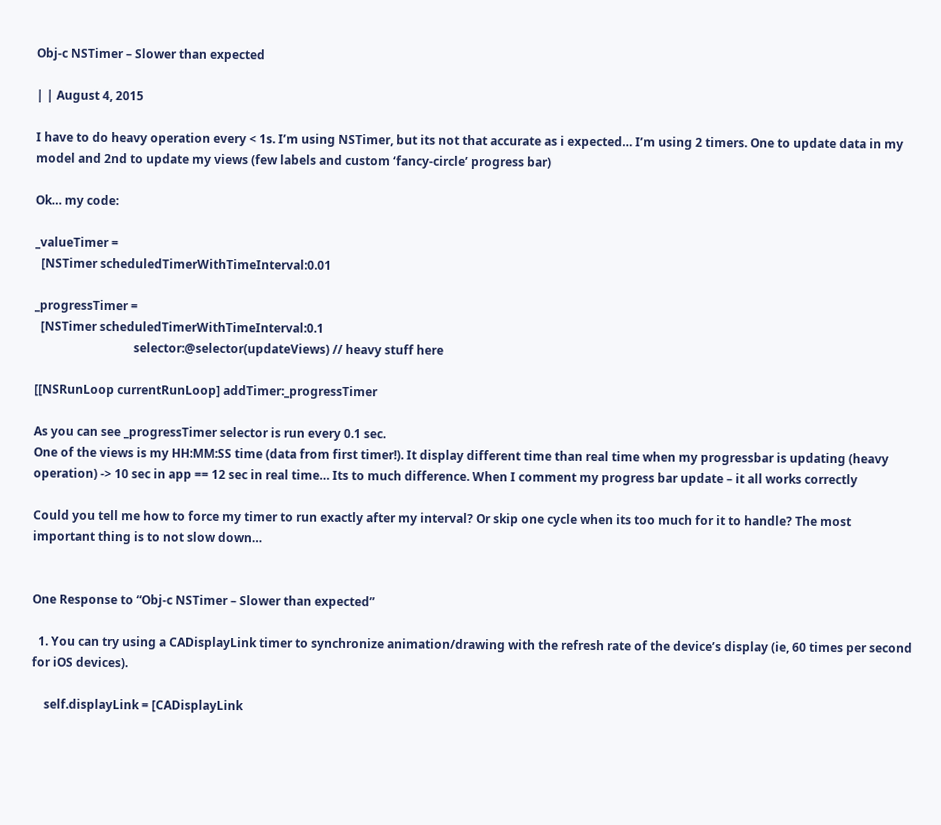Obj-c NSTimer – Slower than expected

| | August 4, 2015

I have to do heavy operation every < 1s. I’m using NSTimer, but its not that accurate as i expected… I’m using 2 timers. One to update data in my model and 2nd to update my views (few labels and custom ‘fancy-circle’ progress bar)

Ok… my code:

_valueTimer =
  [NSTimer scheduledTimerWithTimeInterval:0.01

_progressTimer =
  [NSTimer scheduledTimerWithTimeInterval:0.1
                                 selector:@selector(updateViews) // heavy stuff here

[[NSRunLoop currentRunLoop] addTimer:_progressTimer

As you can see _progressTimer selector is run every 0.1 sec.
One of the views is my HH:MM:SS time (data from first timer!). It display different time than real time when my progressbar is updating (heavy operation) -> 10 sec in app == 12 sec in real time… Its to much difference. When I comment my progress bar update – it all works correctly

Could you tell me how to force my timer to run exactly after my interval? Or skip one cycle when its too much for it to handle? The most important thing is to not slow down…


One Response to “Obj-c NSTimer – Slower than expected”

  1. You can try using a CADisplayLink timer to synchronize animation/drawing with the refresh rate of the device’s display (ie, 60 times per second for iOS devices).

    self.displayLink = [CADisplayLink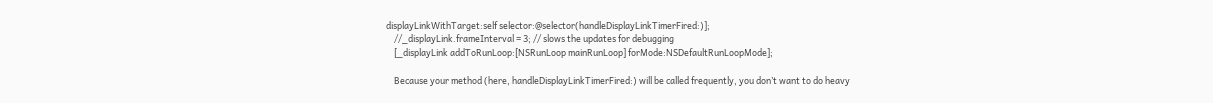displayLinkWithTarget:self selector:@selector(handleDisplayLinkTimerFired:)];
    //_displayLink.frameInterval = 3; // slows the updates for debugging
    [_displayLink addToRunLoop:[NSRunLoop mainRunLoop] forMode:NSDefaultRunLoopMode];

    Because your method (here, handleDisplayLinkTimerFired:) will be called frequently, you don’t want to do heavy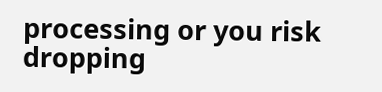processing or you risk dropping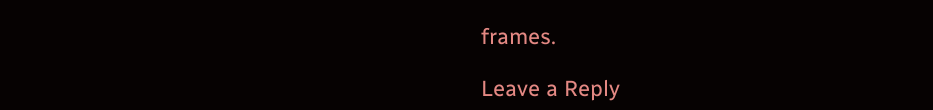frames.

Leave a Reply